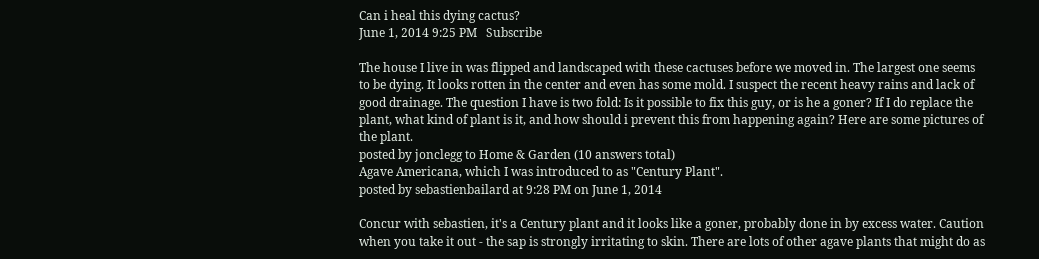Can i heal this dying cactus?
June 1, 2014 9:25 PM   Subscribe

The house I live in was flipped and landscaped with these cactuses before we moved in. The largest one seems to be dying. It looks rotten in the center and even has some mold. I suspect the recent heavy rains and lack of good drainage. The question I have is two fold: Is it possible to fix this guy, or is he a goner? If I do replace the plant, what kind of plant is it, and how should i prevent this from happening again? Here are some pictures of the plant.
posted by jonclegg to Home & Garden (10 answers total)
Agave Americana, which I was introduced to as "Century Plant".
posted by sebastienbailard at 9:28 PM on June 1, 2014

Concur with sebastien, it's a Century plant and it looks like a goner, probably done in by excess water. Caution when you take it out - the sap is strongly irritating to skin. There are lots of other agave plants that might do as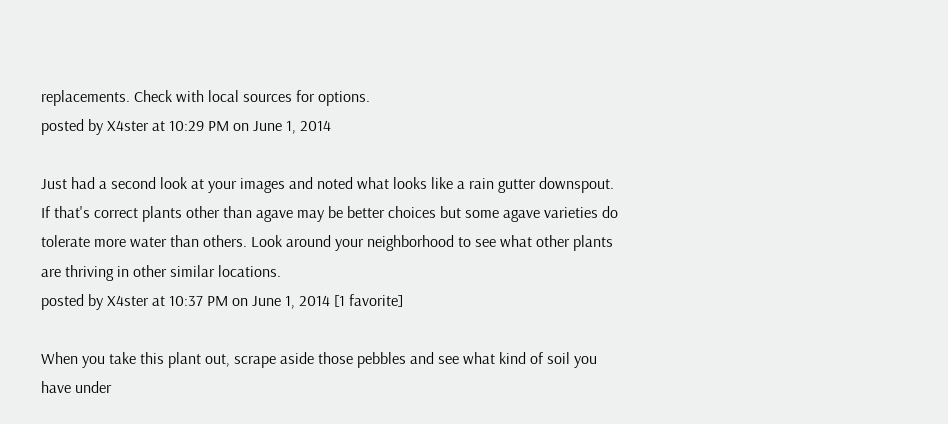replacements. Check with local sources for options.
posted by X4ster at 10:29 PM on June 1, 2014

Just had a second look at your images and noted what looks like a rain gutter downspout. If that's correct plants other than agave may be better choices but some agave varieties do tolerate more water than others. Look around your neighborhood to see what other plants are thriving in other similar locations.
posted by X4ster at 10:37 PM on June 1, 2014 [1 favorite]

When you take this plant out, scrape aside those pebbles and see what kind of soil you have under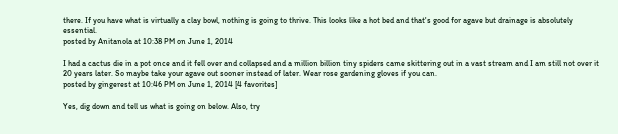there. If you have what is virtually a clay bowl, nothing is going to thrive. This looks like a hot bed and that's good for agave but drainage is absolutely essential.
posted by Anitanola at 10:38 PM on June 1, 2014

I had a cactus die in a pot once and it fell over and collapsed and a million billion tiny spiders came skittering out in a vast stream and I am still not over it 20 years later. So maybe take your agave out sooner instead of later. Wear rose gardening gloves if you can.
posted by gingerest at 10:46 PM on June 1, 2014 [4 favorites]

Yes, dig down and tell us what is going on below. Also, try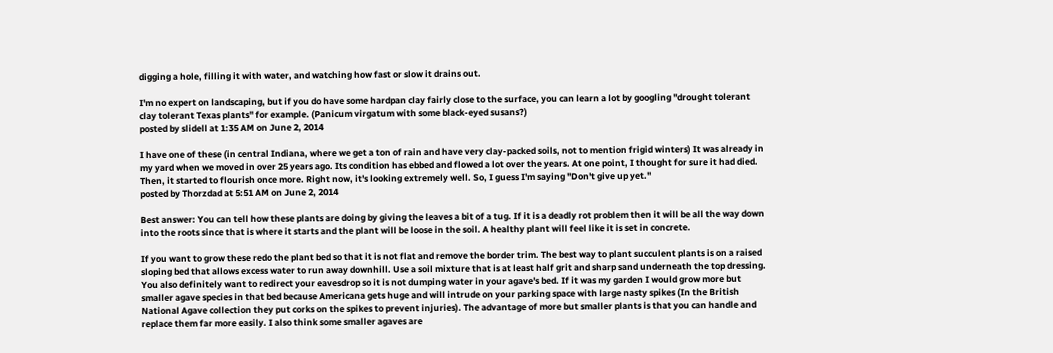digging a hole, filling it with water, and watching how fast or slow it drains out.

I'm no expert on landscaping, but if you do have some hardpan clay fairly close to the surface, you can learn a lot by googling "drought tolerant clay tolerant Texas plants" for example. (Panicum virgatum with some black-eyed susans?)
posted by slidell at 1:35 AM on June 2, 2014

I have one of these (in central Indiana, where we get a ton of rain and have very clay-packed soils, not to mention frigid winters) It was already in my yard when we moved in over 25 years ago. Its condition has ebbed and flowed a lot over the years. At one point, I thought for sure it had died. Then, it started to flourish once more. Right now, it's looking extremely well. So, I guess I'm saying "Don't give up yet."
posted by Thorzdad at 5:51 AM on June 2, 2014

Best answer: You can tell how these plants are doing by giving the leaves a bit of a tug. If it is a deadly rot problem then it will be all the way down into the roots since that is where it starts and the plant will be loose in the soil. A healthy plant will feel like it is set in concrete.

If you want to grow these redo the plant bed so that it is not flat and remove the border trim. The best way to plant succulent plants is on a raised sloping bed that allows excess water to run away downhill. Use a soil mixture that is at least half grit and sharp sand underneath the top dressing. You also definitely want to redirect your eavesdrop so it is not dumping water in your agave's bed. If it was my garden I would grow more but smaller agave species in that bed because Americana gets huge and will intrude on your parking space with large nasty spikes (In the British National Agave collection they put corks on the spikes to prevent injuries). The advantage of more but smaller plants is that you can handle and replace them far more easily. I also think some smaller agaves are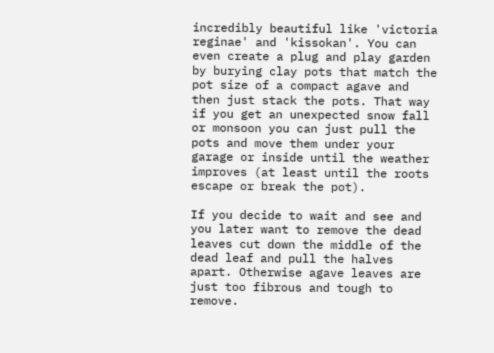incredibly beautiful like 'victoria reginae' and 'kissokan'. You can even create a plug and play garden by burying clay pots that match the pot size of a compact agave and then just stack the pots. That way if you get an unexpected snow fall or monsoon you can just pull the pots and move them under your garage or inside until the weather improves (at least until the roots escape or break the pot).

If you decide to wait and see and you later want to remove the dead leaves cut down the middle of the dead leaf and pull the halves apart. Otherwise agave leaves are just too fibrous and tough to remove.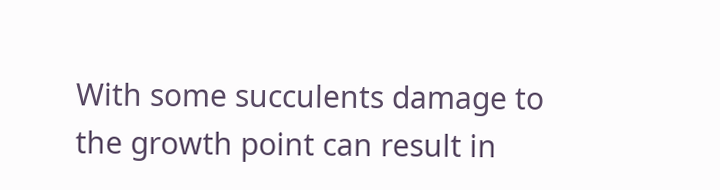With some succulents damage to the growth point can result in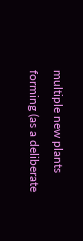multiple new plants forming (as a deliberate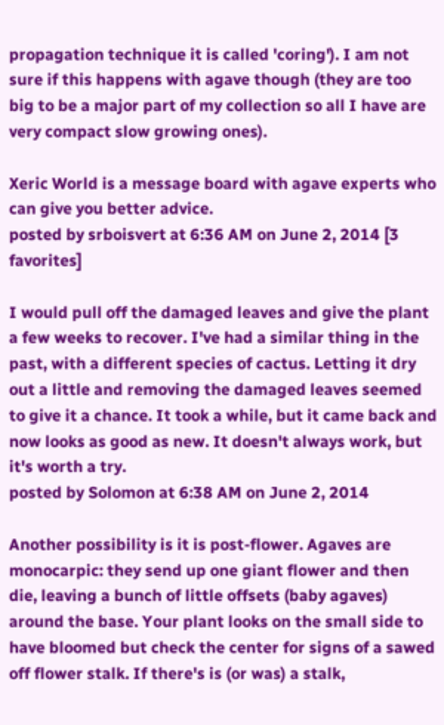propagation technique it is called 'coring'). I am not sure if this happens with agave though (they are too big to be a major part of my collection so all I have are very compact slow growing ones).

Xeric World is a message board with agave experts who can give you better advice.
posted by srboisvert at 6:36 AM on June 2, 2014 [3 favorites]

I would pull off the damaged leaves and give the plant a few weeks to recover. I've had a similar thing in the past, with a different species of cactus. Letting it dry out a little and removing the damaged leaves seemed to give it a chance. It took a while, but it came back and now looks as good as new. It doesn't always work, but it's worth a try.
posted by Solomon at 6:38 AM on June 2, 2014

Another possibility is it is post-flower. Agaves are monocarpic: they send up one giant flower and then die, leaving a bunch of little offsets (baby agaves) around the base. Your plant looks on the small side to have bloomed but check the center for signs of a sawed off flower stalk. If there's is (or was) a stalk,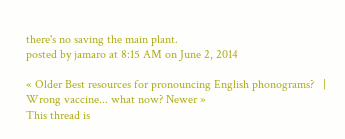there's no saving the main plant.
posted by jamaro at 8:15 AM on June 2, 2014

« Older Best resources for pronouncing English phonograms?   |   Wrong vaccine... what now? Newer »
This thread is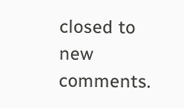closed to new comments.